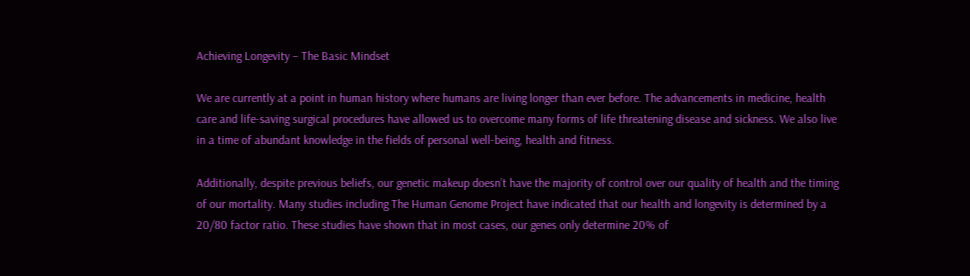Achieving Longevity – The Basic Mindset

We are currently at a point in human history where humans are living longer than ever before. The advancements in medicine, health care and life-saving surgical procedures have allowed us to overcome many forms of life threatening disease and sickness. We also live in a time of abundant knowledge in the fields of personal well-being, health and fitness.

Additionally, despite previous beliefs, our genetic makeup doesn’t have the majority of control over our quality of health and the timing of our mortality. Many studies including The Human Genome Project have indicated that our health and longevity is determined by a 20/80 factor ratio. These studies have shown that in most cases, our genes only determine 20% of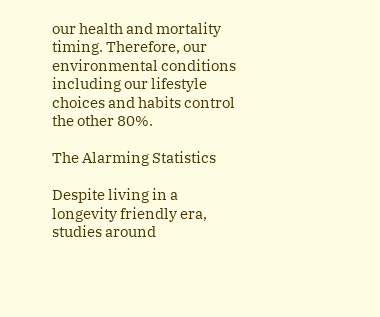our health and mortality timing. Therefore, our environmental conditions including our lifestyle choices and habits control the other 80%.

The Alarming Statistics

Despite living in a longevity friendly era, studies around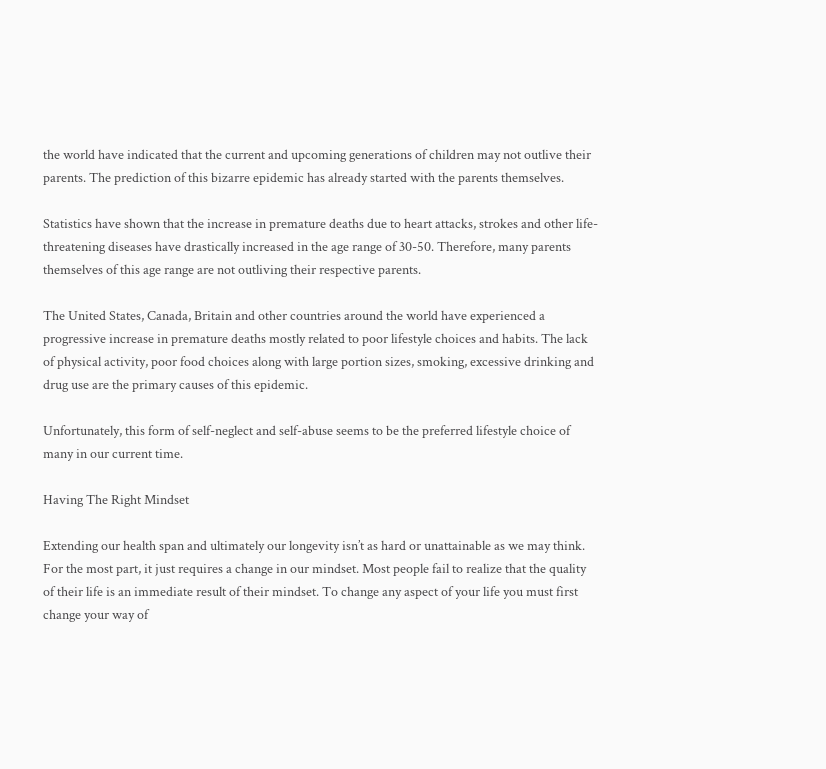the world have indicated that the current and upcoming generations of children may not outlive their parents. The prediction of this bizarre epidemic has already started with the parents themselves.

Statistics have shown that the increase in premature deaths due to heart attacks, strokes and other life-threatening diseases have drastically increased in the age range of 30-50. Therefore, many parents themselves of this age range are not outliving their respective parents.

The United States, Canada, Britain and other countries around the world have experienced a progressive increase in premature deaths mostly related to poor lifestyle choices and habits. The lack of physical activity, poor food choices along with large portion sizes, smoking, excessive drinking and drug use are the primary causes of this epidemic.

Unfortunately, this form of self-neglect and self-abuse seems to be the preferred lifestyle choice of many in our current time.

Having The Right Mindset

Extending our health span and ultimately our longevity isn’t as hard or unattainable as we may think. For the most part, it just requires a change in our mindset. Most people fail to realize that the quality of their life is an immediate result of their mindset. To change any aspect of your life you must first change your way of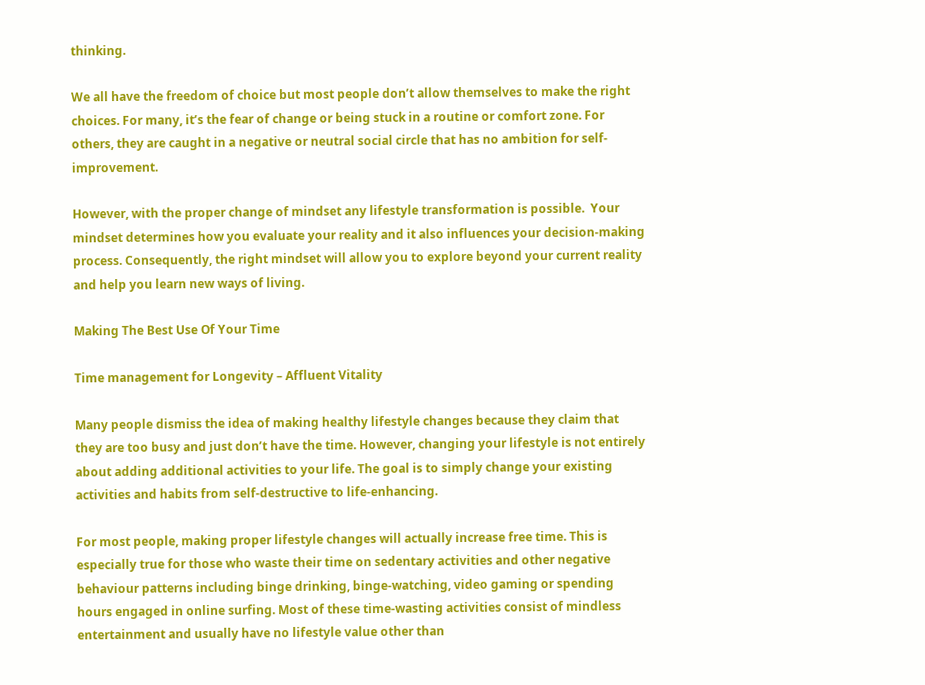thinking.

We all have the freedom of choice but most people don’t allow themselves to make the right choices. For many, it’s the fear of change or being stuck in a routine or comfort zone. For others, they are caught in a negative or neutral social circle that has no ambition for self-improvement.

However, with the proper change of mindset any lifestyle transformation is possible.  Your mindset determines how you evaluate your reality and it also influences your decision-making process. Consequently, the right mindset will allow you to explore beyond your current reality and help you learn new ways of living.

Making The Best Use Of Your Time

Time management for Longevity – Affluent Vitality

Many people dismiss the idea of making healthy lifestyle changes because they claim that they are too busy and just don’t have the time. However, changing your lifestyle is not entirely about adding additional activities to your life. The goal is to simply change your existing activities and habits from self-destructive to life-enhancing.

For most people, making proper lifestyle changes will actually increase free time. This is especially true for those who waste their time on sedentary activities and other negative behaviour patterns including binge drinking, binge-watching, video gaming or spending hours engaged in online surfing. Most of these time-wasting activities consist of mindless entertainment and usually have no lifestyle value other than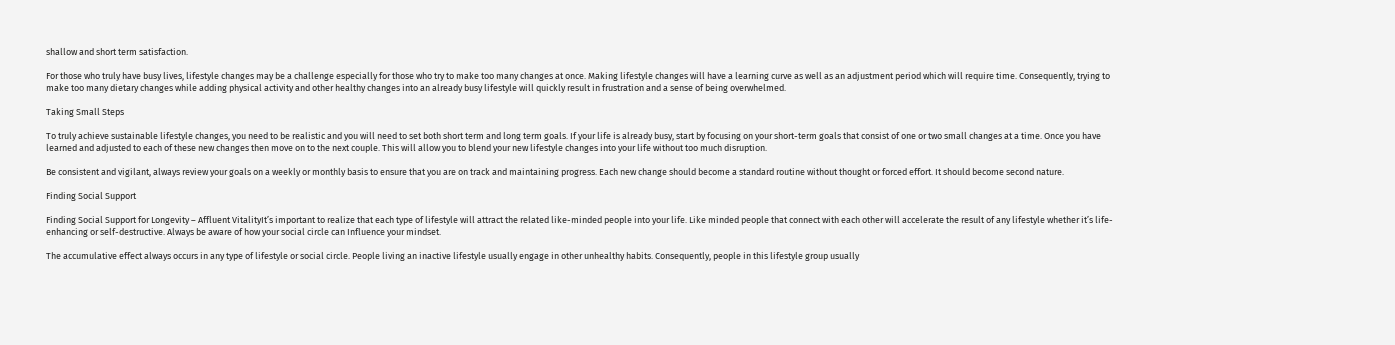shallow and short term satisfaction.

For those who truly have busy lives, lifestyle changes may be a challenge especially for those who try to make too many changes at once. Making lifestyle changes will have a learning curve as well as an adjustment period which will require time. Consequently, trying to make too many dietary changes while adding physical activity and other healthy changes into an already busy lifestyle will quickly result in frustration and a sense of being overwhelmed.

Taking Small Steps

To truly achieve sustainable lifestyle changes, you need to be realistic and you will need to set both short term and long term goals. If your life is already busy, start by focusing on your short-term goals that consist of one or two small changes at a time. Once you have learned and adjusted to each of these new changes then move on to the next couple. This will allow you to blend your new lifestyle changes into your life without too much disruption.

Be consistent and vigilant, always review your goals on a weekly or monthly basis to ensure that you are on track and maintaining progress. Each new change should become a standard routine without thought or forced effort. It should become second nature.

Finding Social Support

Finding Social Support for Longevity – Affluent VitalityIt’s important to realize that each type of lifestyle will attract the related like-minded people into your life. Like minded people that connect with each other will accelerate the result of any lifestyle whether it’s life-enhancing or self-destructive. Always be aware of how your social circle can Influence your mindset.

The accumulative effect always occurs in any type of lifestyle or social circle. People living an inactive lifestyle usually engage in other unhealthy habits. Consequently, people in this lifestyle group usually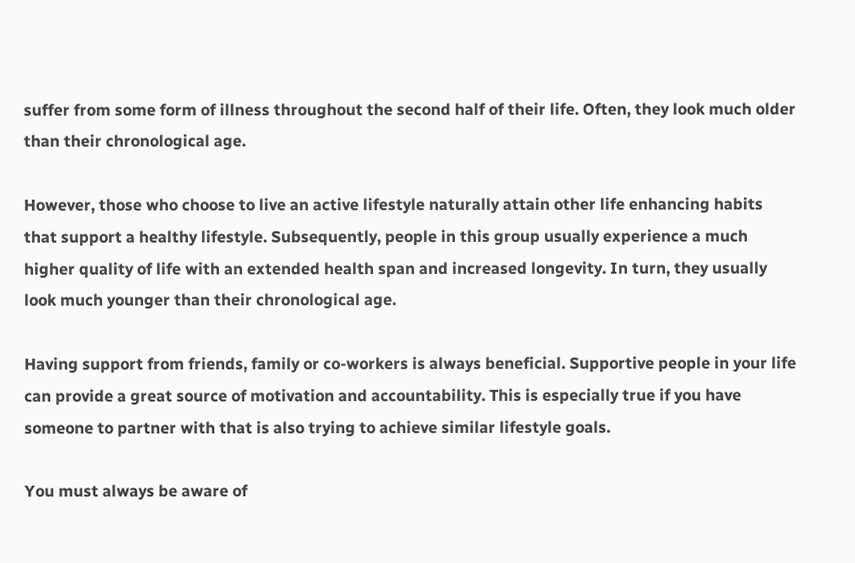suffer from some form of illness throughout the second half of their life. Often, they look much older than their chronological age.

However, those who choose to live an active lifestyle naturally attain other life enhancing habits that support a healthy lifestyle. Subsequently, people in this group usually experience a much higher quality of life with an extended health span and increased longevity. In turn, they usually look much younger than their chronological age.

Having support from friends, family or co-workers is always beneficial. Supportive people in your life can provide a great source of motivation and accountability. This is especially true if you have someone to partner with that is also trying to achieve similar lifestyle goals.

You must always be aware of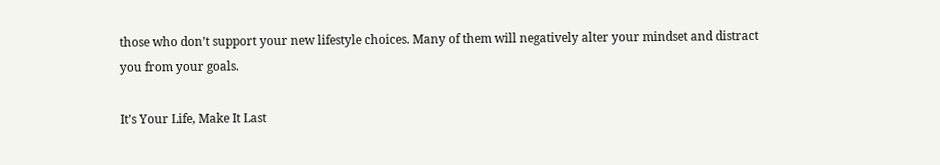those who don’t support your new lifestyle choices. Many of them will negatively alter your mindset and distract you from your goals.

It’s Your Life, Make It Last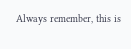Always remember, this is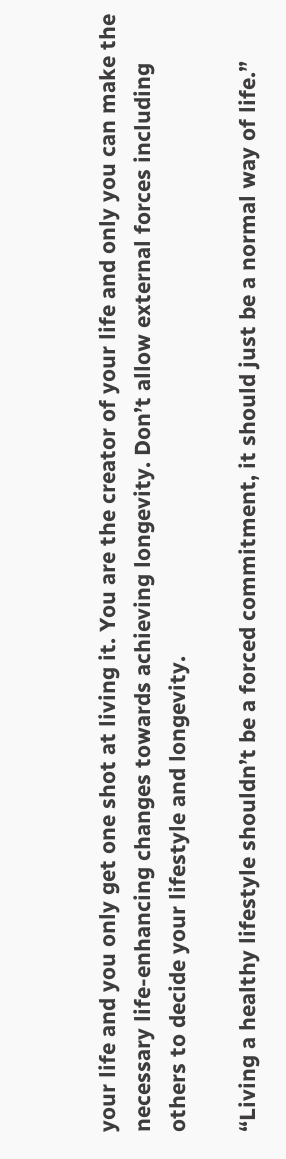your life and you only get one shot at living it. You are the creator of your life and only you can make the necessary life-enhancing changes towards achieving longevity. Don’t allow external forces including others to decide your lifestyle and longevity.

“Living a healthy lifestyle shouldn’t be a forced commitment, it should just be a normal way of life.”